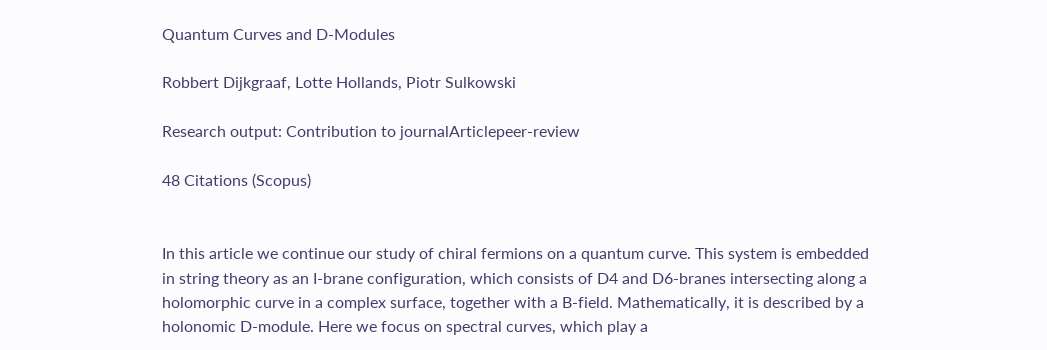Quantum Curves and D-Modules

Robbert Dijkgraaf, Lotte Hollands, Piotr Sulkowski

Research output: Contribution to journalArticlepeer-review

48 Citations (Scopus)


In this article we continue our study of chiral fermions on a quantum curve. This system is embedded in string theory as an I-brane configuration, which consists of D4 and D6-branes intersecting along a holomorphic curve in a complex surface, together with a B-field. Mathematically, it is described by a holonomic D-module. Here we focus on spectral curves, which play a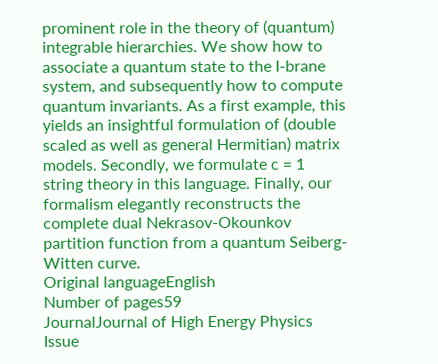prominent role in the theory of (quantum) integrable hierarchies. We show how to associate a quantum state to the I-brane system, and subsequently how to compute quantum invariants. As a first example, this yields an insightful formulation of (double scaled as well as general Hermitian) matrix models. Secondly, we formulate c = 1 string theory in this language. Finally, our formalism elegantly reconstructs the complete dual Nekrasov-Okounkov partition function from a quantum Seiberg-Witten curve.
Original languageEnglish
Number of pages59
JournalJournal of High Energy Physics
Issue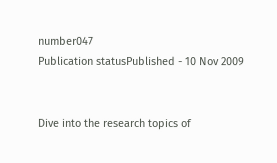number047
Publication statusPublished - 10 Nov 2009


Dive into the research topics of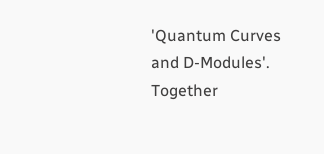'Quantum Curves and D-Modules'. Together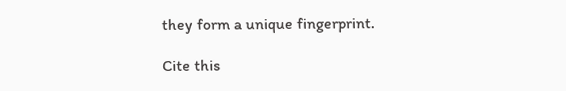they form a unique fingerprint.

Cite this